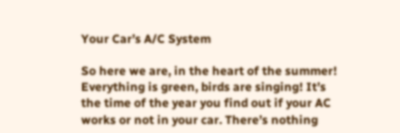Your Car’s A/C System

So here we are, in the heart of the summer! Everything is green, birds are singing! It’s the time of the year you find out if your AC works or not in your car. There’s nothing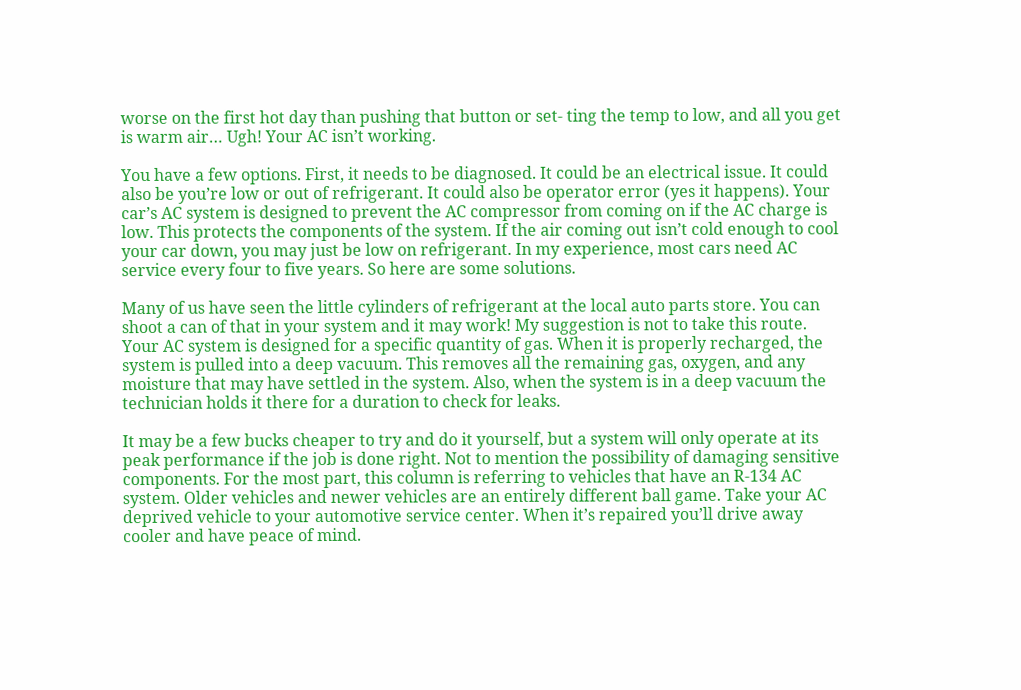worse on the first hot day than pushing that button or set- ting the temp to low, and all you get is warm air… Ugh! Your AC isn’t working.

You have a few options. First, it needs to be diagnosed. It could be an electrical issue. It could also be you’re low or out of refrigerant. It could also be operator error (yes it happens). Your car’s AC system is designed to prevent the AC compressor from coming on if the AC charge is low. This protects the components of the system. If the air coming out isn’t cold enough to cool your car down, you may just be low on refrigerant. In my experience, most cars need AC service every four to five years. So here are some solutions.

Many of us have seen the little cylinders of refrigerant at the local auto parts store. You can shoot a can of that in your system and it may work! My suggestion is not to take this route. Your AC system is designed for a specific quantity of gas. When it is properly recharged, the system is pulled into a deep vacuum. This removes all the remaining gas, oxygen, and any moisture that may have settled in the system. Also, when the system is in a deep vacuum the technician holds it there for a duration to check for leaks.

It may be a few bucks cheaper to try and do it yourself, but a system will only operate at its peak performance if the job is done right. Not to mention the possibility of damaging sensitive components. For the most part, this column is referring to vehicles that have an R-134 AC system. Older vehicles and newer vehicles are an entirely different ball game. Take your AC deprived vehicle to your automotive service center. When it’s repaired you’ll drive away cooler and have peace of mind.